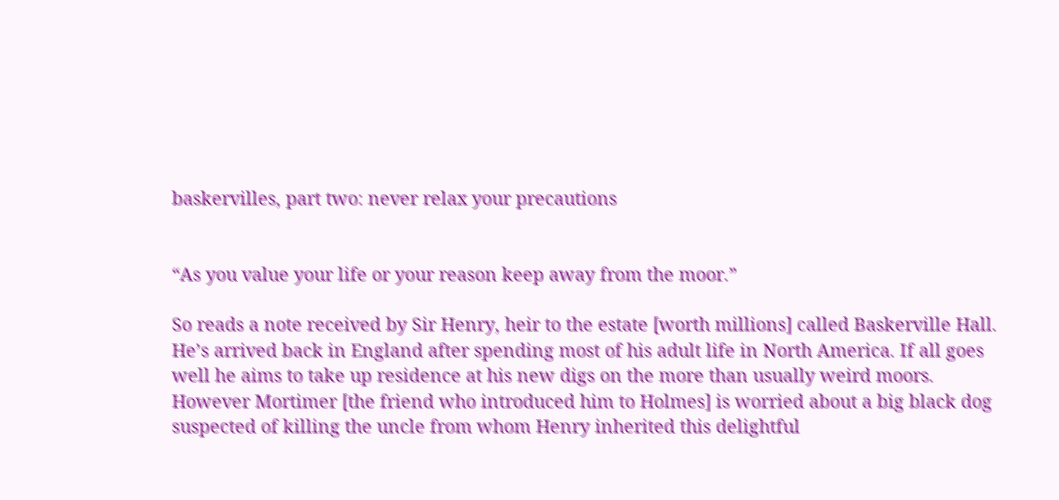baskervilles, part two: never relax your precautions


“As you value your life or your reason keep away from the moor.”

So reads a note received by Sir Henry, heir to the estate [worth millions] called Baskerville Hall. He’s arrived back in England after spending most of his adult life in North America. If all goes well he aims to take up residence at his new digs on the more than usually weird moors. However Mortimer [the friend who introduced him to Holmes] is worried about a big black dog suspected of killing the uncle from whom Henry inherited this delightful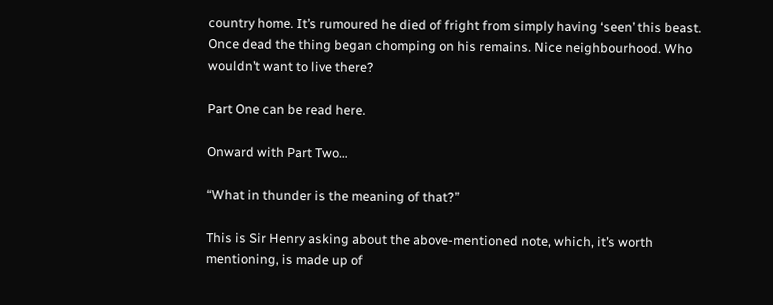country home. It’s rumoured he died of fright from simply having ‘seen’ this beast. Once dead the thing began chomping on his remains. Nice neighbourhood. Who wouldn’t want to live there?

Part One can be read here.

Onward with Part Two…

“What in thunder is the meaning of that?”

This is Sir Henry asking about the above-mentioned note, which, it’s worth mentioning, is made up of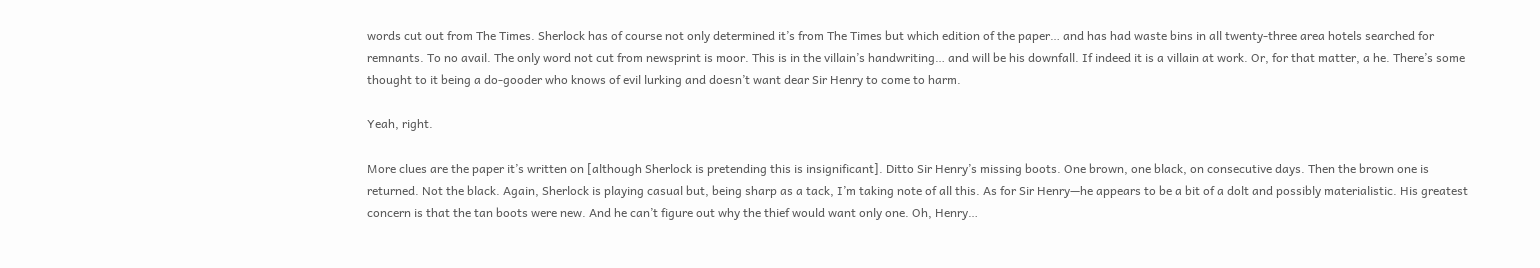words cut out from The Times. Sherlock has of course not only determined it’s from The Times but which edition of the paper… and has had waste bins in all twenty-three area hotels searched for remnants. To no avail. The only word not cut from newsprint is moor. This is in the villain’s handwriting… and will be his downfall. If indeed it is a villain at work. Or, for that matter, a he. There’s some thought to it being a do-gooder who knows of evil lurking and doesn’t want dear Sir Henry to come to harm.

Yeah, right.

More clues are the paper it’s written on [although Sherlock is pretending this is insignificant]. Ditto Sir Henry’s missing boots. One brown, one black, on consecutive days. Then the brown one is returned. Not the black. Again, Sherlock is playing casual but, being sharp as a tack, I’m taking note of all this. As for Sir Henry—he appears to be a bit of a dolt and possibly materialistic. His greatest concern is that the tan boots were new. And he can’t figure out why the thief would want only one. Oh, Henry…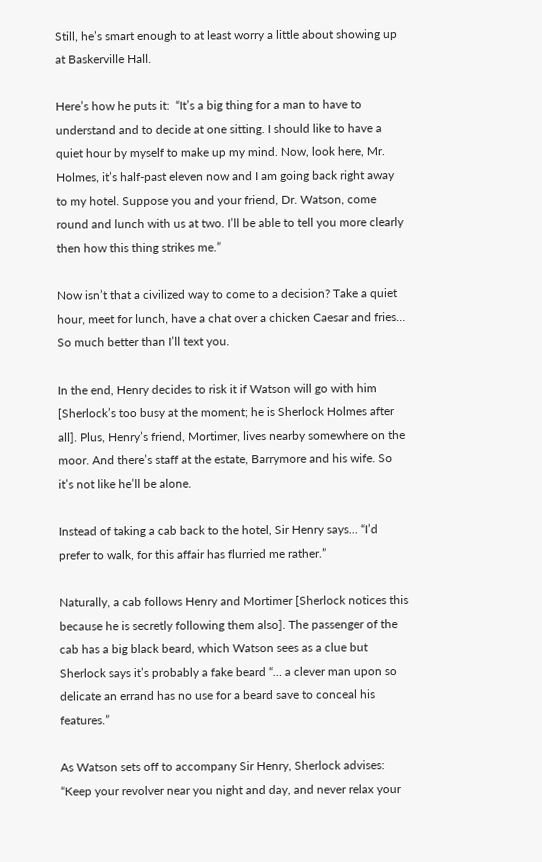Still, he’s smart enough to at least worry a little about showing up at Baskerville Hall.

Here’s how he puts it:  “It’s a big thing for a man to have to understand and to decide at one sitting. I should like to have a quiet hour by myself to make up my mind. Now, look here, Mr. Holmes, it’s half-past eleven now and I am going back right away to my hotel. Suppose you and your friend, Dr. Watson, come round and lunch with us at two. I’ll be able to tell you more clearly then how this thing strikes me.”

Now isn’t that a civilized way to come to a decision? Take a quiet hour, meet for lunch, have a chat over a chicken Caesar and fries…  So much better than I’ll text you.

In the end, Henry decides to risk it if Watson will go with him [Sherlock’s too busy at the moment; he is Sherlock Holmes after all]. Plus, Henry’s friend, Mortimer, lives nearby somewhere on the moor. And there’s staff at the estate, Barrymore and his wife. So it’s not like he’ll be alone.

Instead of taking a cab back to the hotel, Sir Henry says… “I’d prefer to walk, for this affair has flurried me rather.”

Naturally, a cab follows Henry and Mortimer [Sherlock notices this because he is secretly following them also]. The passenger of the cab has a big black beard, which Watson sees as a clue but Sherlock says it’s probably a fake beard “… a clever man upon so delicate an errand has no use for a beard save to conceal his features.”

As Watson sets off to accompany Sir Henry, Sherlock advises: “Keep your revolver near you night and day, and never relax your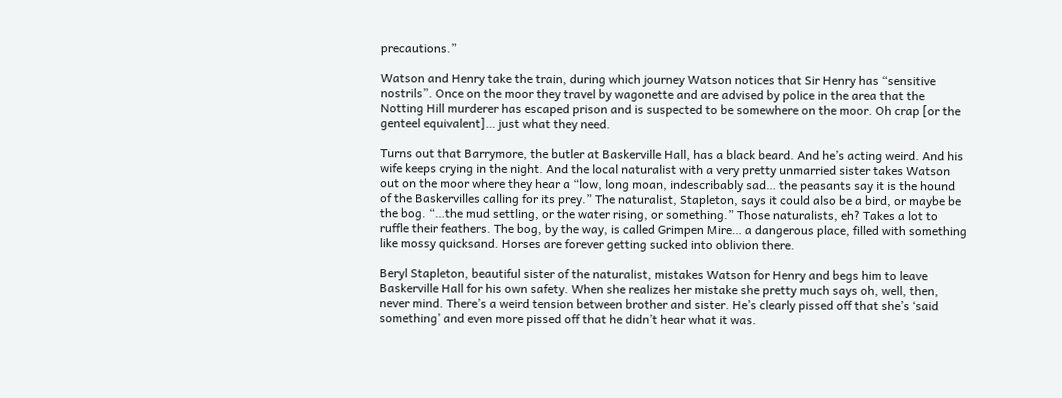precautions.”

Watson and Henry take the train, during which journey Watson notices that Sir Henry has “sensitive nostrils”. Once on the moor they travel by wagonette and are advised by police in the area that the Notting Hill murderer has escaped prison and is suspected to be somewhere on the moor. Oh crap [or the genteel equivalent]… just what they need.

Turns out that Barrymore, the butler at Baskerville Hall, has a black beard. And he’s acting weird. And his wife keeps crying in the night. And the local naturalist with a very pretty unmarried sister takes Watson out on the moor where they hear a “low, long moan, indescribably sad… the peasants say it is the hound of the Baskervilles calling for its prey.” The naturalist, Stapleton, says it could also be a bird, or maybe be the bog. “…the mud settling, or the water rising, or something.” Those naturalists, eh? Takes a lot to ruffle their feathers. The bog, by the way, is called Grimpen Mire… a dangerous place, filled with something like mossy quicksand. Horses are forever getting sucked into oblivion there.

Beryl Stapleton, beautiful sister of the naturalist, mistakes Watson for Henry and begs him to leave Baskerville Hall for his own safety. When she realizes her mistake she pretty much says oh, well, then, never mind. There’s a weird tension between brother and sister. He’s clearly pissed off that she’s ‘said something’ and even more pissed off that he didn’t hear what it was.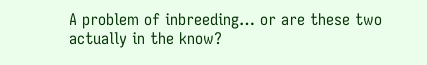A problem of inbreeding… or are these two actually in the know?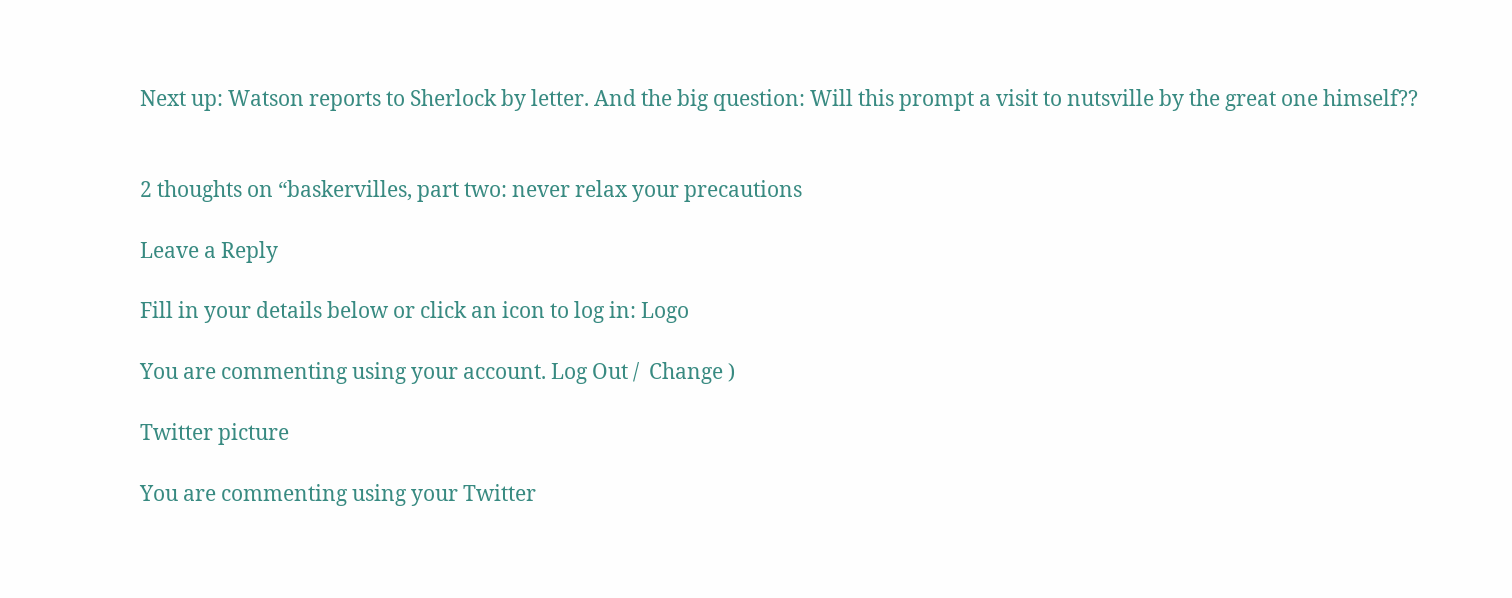Next up: Watson reports to Sherlock by letter. And the big question: Will this prompt a visit to nutsville by the great one himself??


2 thoughts on “baskervilles, part two: never relax your precautions

Leave a Reply

Fill in your details below or click an icon to log in: Logo

You are commenting using your account. Log Out /  Change )

Twitter picture

You are commenting using your Twitter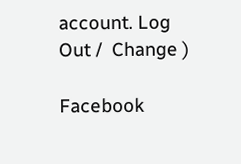account. Log Out /  Change )

Facebook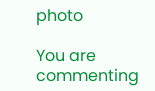photo

You are commenting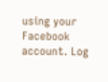using your Facebook account. Log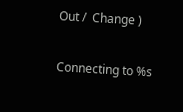Out /  Change )

Connecting to %s